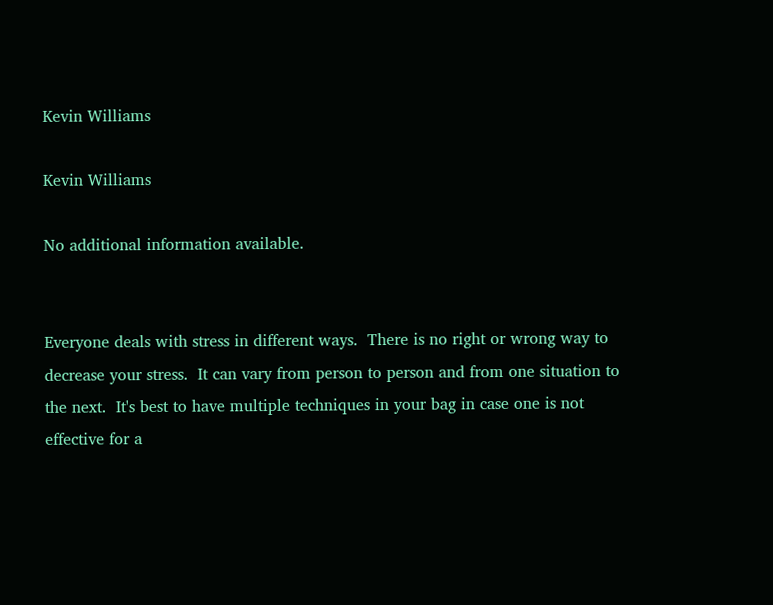Kevin Williams

Kevin Williams

No additional information available.


Everyone deals with stress in different ways.  There is no right or wrong way to decrease your stress.  It can vary from person to person and from one situation to the next.  It's best to have multiple techniques in your bag in case one is not effective for a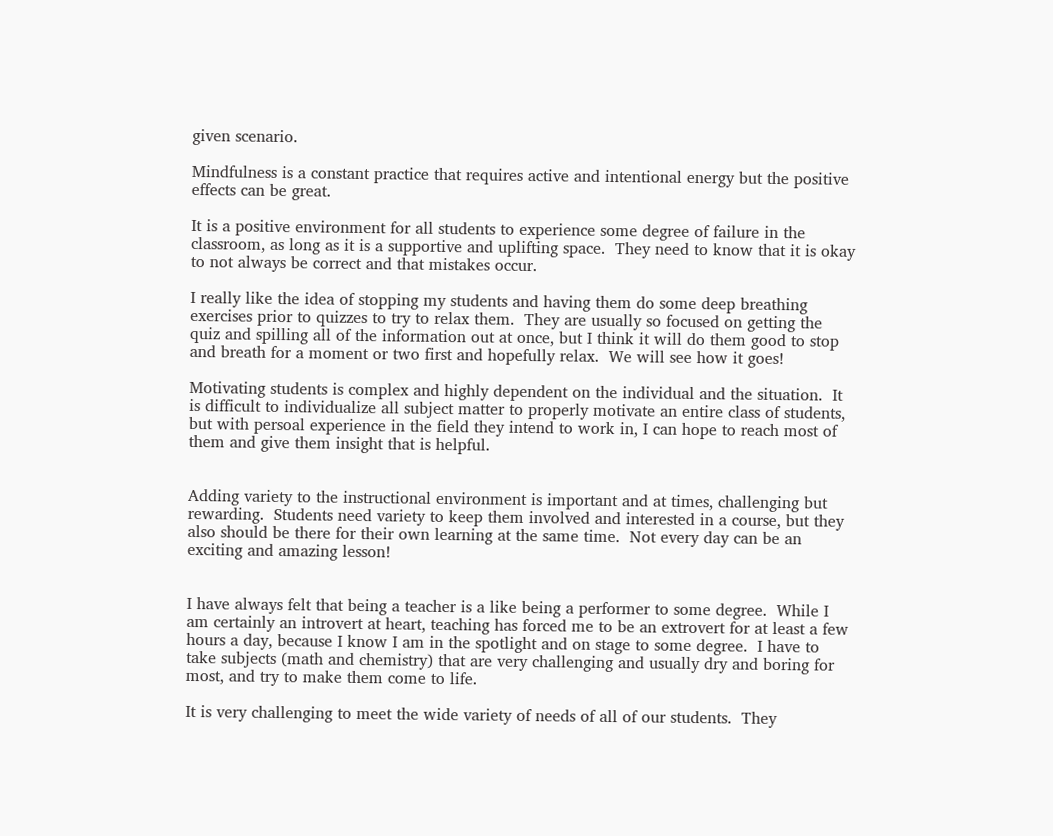given scenario.

Mindfulness is a constant practice that requires active and intentional energy but the positive effects can be great.

It is a positive environment for all students to experience some degree of failure in the classroom, as long as it is a supportive and uplifting space.  They need to know that it is okay to not always be correct and that mistakes occur.

I really like the idea of stopping my students and having them do some deep breathing exercises prior to quizzes to try to relax them.  They are usually so focused on getting the quiz and spilling all of the information out at once, but I think it will do them good to stop and breath for a moment or two first and hopefully relax.  We will see how it goes!

Motivating students is complex and highly dependent on the individual and the situation.  It is difficult to individualize all subject matter to properly motivate an entire class of students, but with persoal experience in the field they intend to work in, I can hope to reach most of them and give them insight that is helpful.


Adding variety to the instructional environment is important and at times, challenging but rewarding.  Students need variety to keep them involved and interested in a course, but they also should be there for their own learning at the same time.  Not every day can be an exciting and amazing lesson!


I have always felt that being a teacher is a like being a performer to some degree.  While I am certainly an introvert at heart, teaching has forced me to be an extrovert for at least a few hours a day, because I know I am in the spotlight and on stage to some degree.  I have to take subjects (math and chemistry) that are very challenging and usually dry and boring for most, and try to make them come to life.

It is very challenging to meet the wide variety of needs of all of our students.  They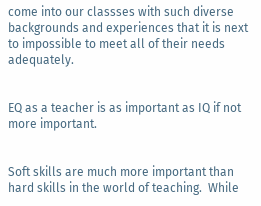come into our classses with such diverse backgrounds and experiences that it is next to impossible to meet all of their needs adequately.


EQ as a teacher is as important as IQ if not more important.


Soft skills are much more important than hard skills in the world of teaching.  While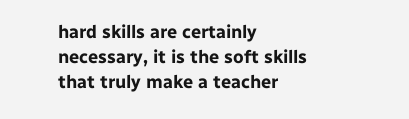hard skills are certainly necessary, it is the soft skills that truly make a teacher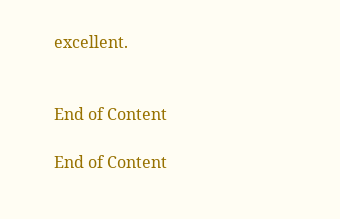excellent.


End of Content

End of Content